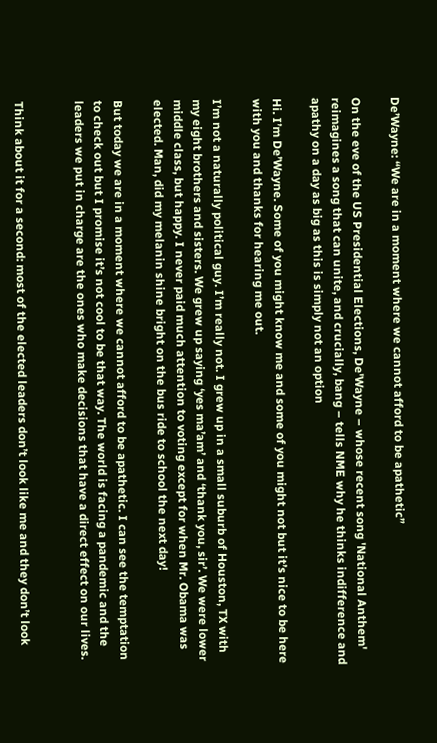De’Wayne: “We are in a moment where we cannot afford to be apathetic”

On the eve of the US Presidential Elections, De'Wayne – whose recent song 'National Anthem' reimagines a song that can unite, and crucially, bang – tells NME why he thinks indifference and apathy on a day as big as this is simply not an option

Hi. I’m De’Wayne. Some of you might know me and some of you might not but it’s nice to be here with you and thanks for hearing me out.

I’m not a naturally political guy. I’m really not. I grew up in a small suburb of Houston, TX with my eight brothers and sisters. We grew up saying ‘yes ma’am’ and ‘thank you, sir’. We were lower middle class, but happy. I never paid much attention to voting except for when Mr. Obama was elected. Man, did my melanin shine bright on the bus ride to school the next day!

But today we are in a moment where we cannot afford to be apathetic. I can see the temptation to check out but I promise it’s not cool to be that way. The world is facing a pandemic and the leaders we put in charge are the ones who make decisions that have a direct effect on our lives.


Think about it for a second: most of the elected leaders don’t look like me and they don’t look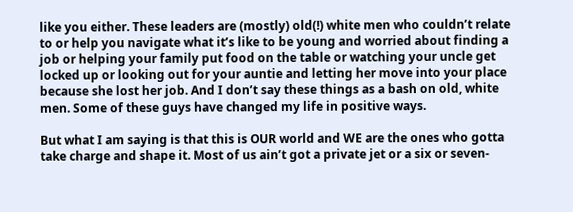like you either. These leaders are (mostly) old(!) white men who couldn’t relate to or help you navigate what it’s like to be young and worried about finding a job or helping your family put food on the table or watching your uncle get locked up or looking out for your auntie and letting her move into your place because she lost her job. And I don’t say these things as a bash on old, white men. Some of these guys have changed my life in positive ways.

But what I am saying is that this is OUR world and WE are the ones who gotta take charge and shape it. Most of us ain’t got a private jet or a six or seven-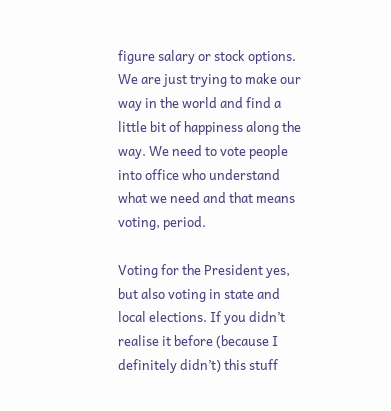figure salary or stock options. We are just trying to make our way in the world and find a little bit of happiness along the way. We need to vote people into office who understand what we need and that means voting, period.

Voting for the President yes, but also voting in state and local elections. If you didn’t realise it before (because I definitely didn’t) this stuff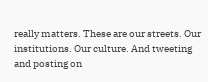really matters. These are our streets. Our institutions. Our culture. And tweeting and posting on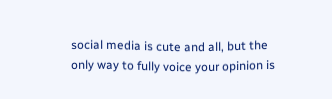social media is cute and all, but the only way to fully voice your opinion is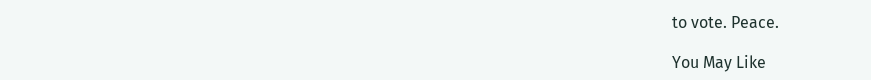to vote. Peace.

You May Like